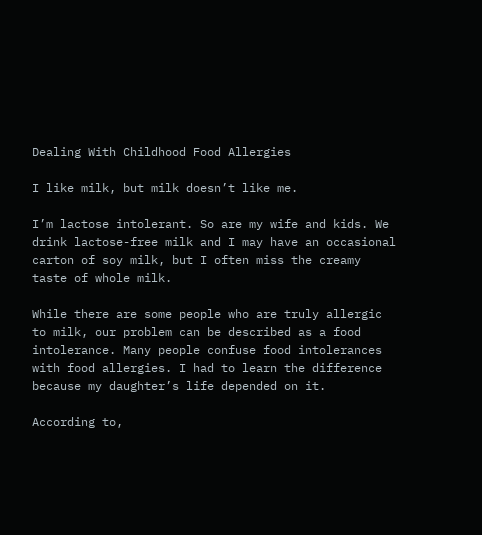Dealing With Childhood Food Allergies

I like milk, but milk doesn’t like me.

I’m lactose intolerant. So are my wife and kids. We drink lactose-free milk and I may have an occasional carton of soy milk, but I often miss the creamy taste of whole milk.

While there are some people who are truly allergic to milk, our problem can be described as a food intolerance. Many people confuse food intolerances with food allergies. I had to learn the difference because my daughter’s life depended on it.

According to,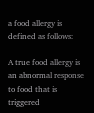a food allergy is defined as follows:

A true food allergy is an abnormal response to food that is triggered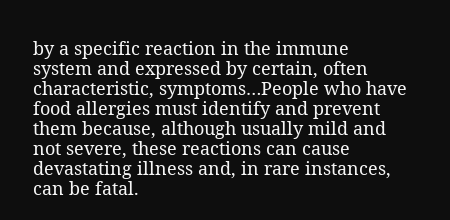by a specific reaction in the immune system and expressed by certain, often characteristic, symptoms…People who have food allergies must identify and prevent them because, although usually mild and not severe, these reactions can cause devastating illness and, in rare instances, can be fatal.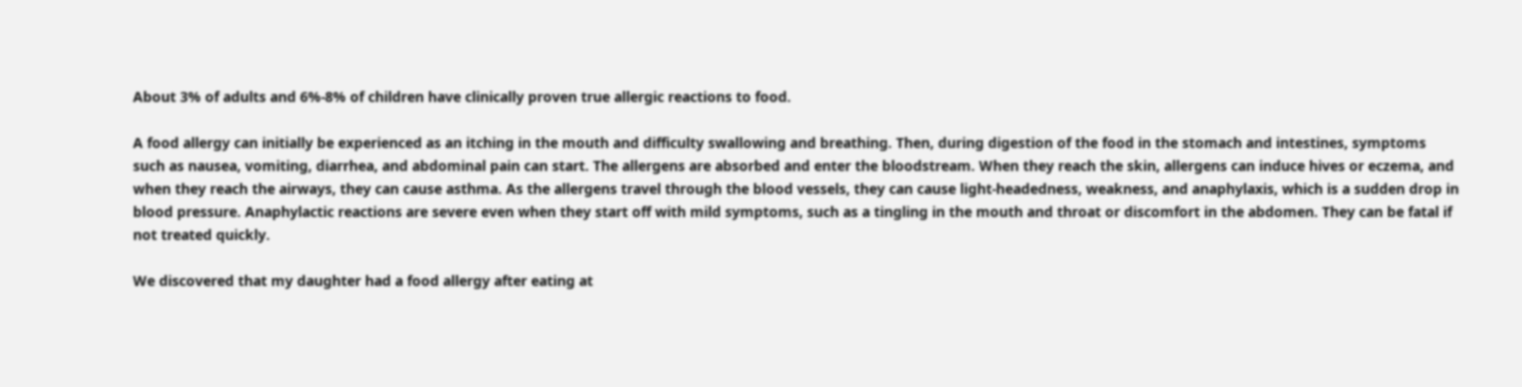About 3% of adults and 6%-8% of children have clinically proven true allergic reactions to food.

A food allergy can initially be experienced as an itching in the mouth and difficulty swallowing and breathing. Then, during digestion of the food in the stomach and intestines, symptoms such as nausea, vomiting, diarrhea, and abdominal pain can start. The allergens are absorbed and enter the bloodstream. When they reach the skin, allergens can induce hives or eczema, and when they reach the airways, they can cause asthma. As the allergens travel through the blood vessels, they can cause light-headedness, weakness, and anaphylaxis, which is a sudden drop in blood pressure. Anaphylactic reactions are severe even when they start off with mild symptoms, such as a tingling in the mouth and throat or discomfort in the abdomen. They can be fatal if not treated quickly.

We discovered that my daughter had a food allergy after eating at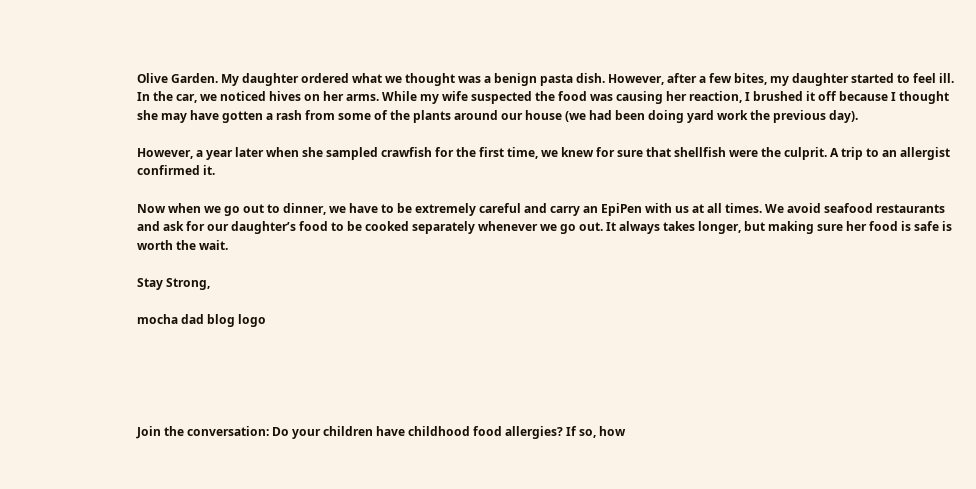Olive Garden. My daughter ordered what we thought was a benign pasta dish. However, after a few bites, my daughter started to feel ill. In the car, we noticed hives on her arms. While my wife suspected the food was causing her reaction, I brushed it off because I thought she may have gotten a rash from some of the plants around our house (we had been doing yard work the previous day).

However, a year later when she sampled crawfish for the first time, we knew for sure that shellfish were the culprit. A trip to an allergist confirmed it.

Now when we go out to dinner, we have to be extremely careful and carry an EpiPen with us at all times. We avoid seafood restaurants and ask for our daughter’s food to be cooked separately whenever we go out. It always takes longer, but making sure her food is safe is worth the wait.

Stay Strong,

mocha dad blog logo





Join the conversation: Do your children have childhood food allergies? If so, how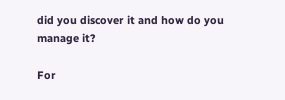did you discover it and how do you manage it?

For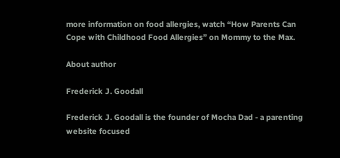more information on food allergies, watch “How Parents Can Cope with Childhood Food Allergies” on Mommy to the Max.

About author

Frederick J. Goodall

Frederick J. Goodall is the founder of Mocha Dad - a parenting website focused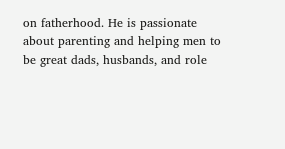on fatherhood. He is passionate about parenting and helping men to be great dads, husbands, and role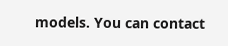models. You can contact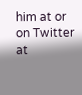him at or on Twitter at